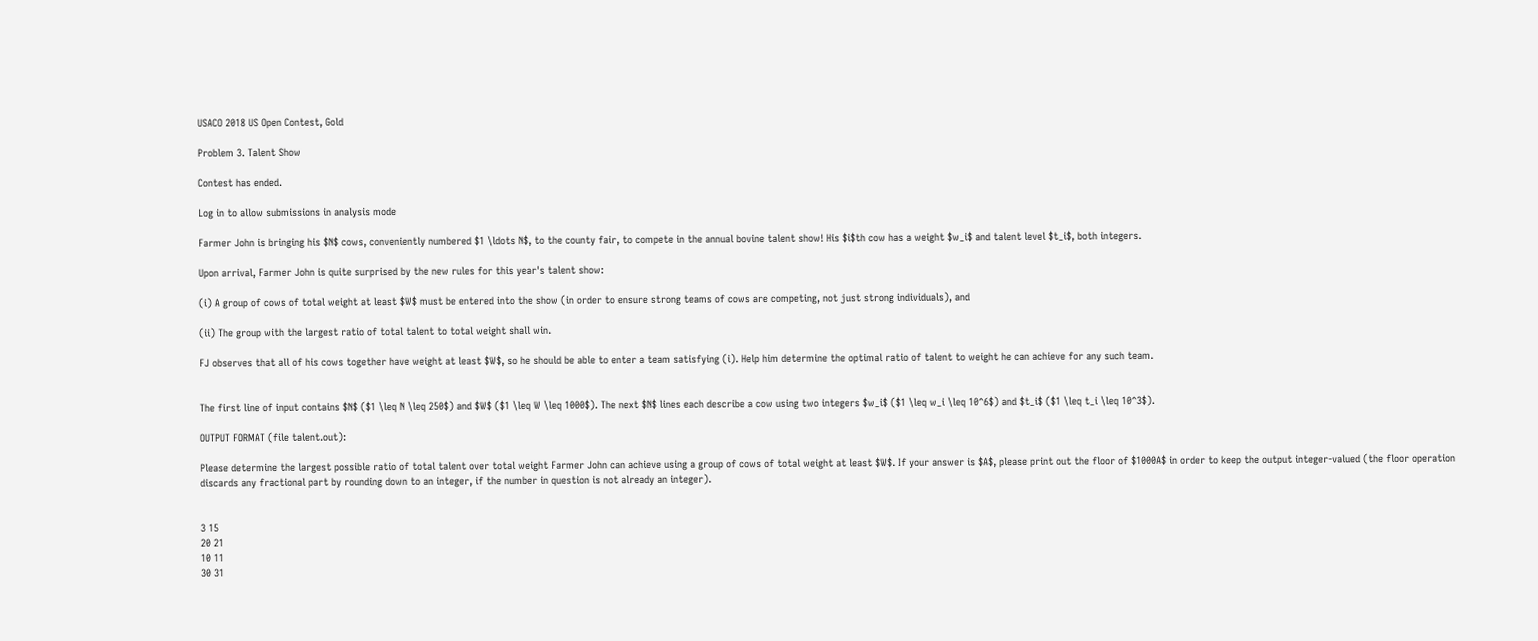USACO 2018 US Open Contest, Gold

Problem 3. Talent Show

Contest has ended.

Log in to allow submissions in analysis mode

Farmer John is bringing his $N$ cows, conveniently numbered $1 \ldots N$, to the county fair, to compete in the annual bovine talent show! His $i$th cow has a weight $w_i$ and talent level $t_i$, both integers.

Upon arrival, Farmer John is quite surprised by the new rules for this year's talent show:

(i) A group of cows of total weight at least $W$ must be entered into the show (in order to ensure strong teams of cows are competing, not just strong individuals), and

(ii) The group with the largest ratio of total talent to total weight shall win.

FJ observes that all of his cows together have weight at least $W$, so he should be able to enter a team satisfying (i). Help him determine the optimal ratio of talent to weight he can achieve for any such team.


The first line of input contains $N$ ($1 \leq N \leq 250$) and $W$ ($1 \leq W \leq 1000$). The next $N$ lines each describe a cow using two integers $w_i$ ($1 \leq w_i \leq 10^6$) and $t_i$ ($1 \leq t_i \leq 10^3$).

OUTPUT FORMAT (file talent.out):

Please determine the largest possible ratio of total talent over total weight Farmer John can achieve using a group of cows of total weight at least $W$. If your answer is $A$, please print out the floor of $1000A$ in order to keep the output integer-valued (the floor operation discards any fractional part by rounding down to an integer, if the number in question is not already an integer).


3 15
20 21
10 11
30 31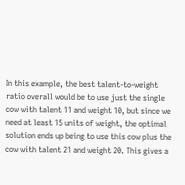In this example, the best talent-to-weight ratio overall would be to use just the single cow with talent 11 and weight 10, but since we need at least 15 units of weight, the optimal solution ends up being to use this cow plus the cow with talent 21 and weight 20. This gives a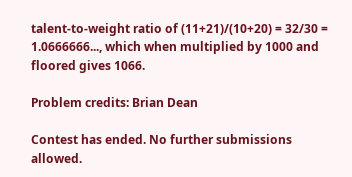talent-to-weight ratio of (11+21)/(10+20) = 32/30 = 1.0666666..., which when multiplied by 1000 and floored gives 1066.

Problem credits: Brian Dean

Contest has ended. No further submissions allowed.